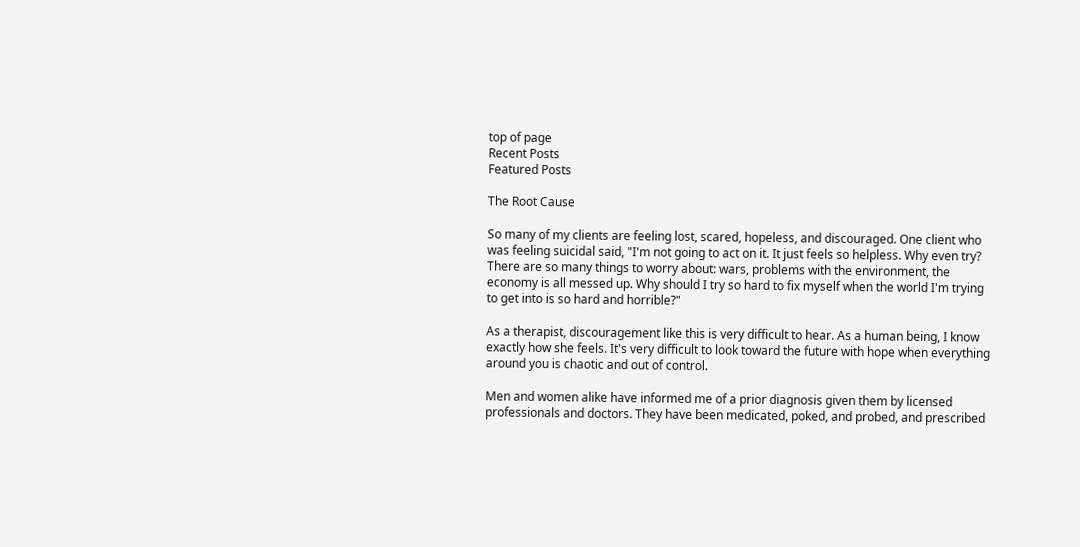top of page
Recent Posts
Featured Posts

The Root Cause

So many of my clients are feeling lost, scared, hopeless, and discouraged. One client who was feeling suicidal said, "I'm not going to act on it. It just feels so helpless. Why even try? There are so many things to worry about: wars, problems with the environment, the economy is all messed up. Why should I try so hard to fix myself when the world I'm trying to get into is so hard and horrible?"

As a therapist, discouragement like this is very difficult to hear. As a human being, I know exactly how she feels. It's very difficult to look toward the future with hope when everything around you is chaotic and out of control.

Men and women alike have informed me of a prior diagnosis given them by licensed professionals and doctors. They have been medicated, poked, and probed, and prescribed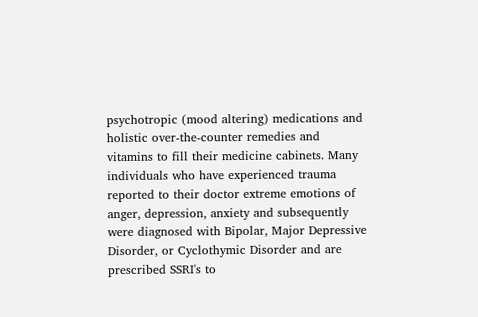psychotropic (mood altering) medications and holistic over-the-counter remedies and vitamins to fill their medicine cabinets. Many individuals who have experienced trauma reported to their doctor extreme emotions of anger, depression, anxiety and subsequently were diagnosed with Bipolar, Major Depressive Disorder, or Cyclothymic Disorder and are prescribed SSRI's to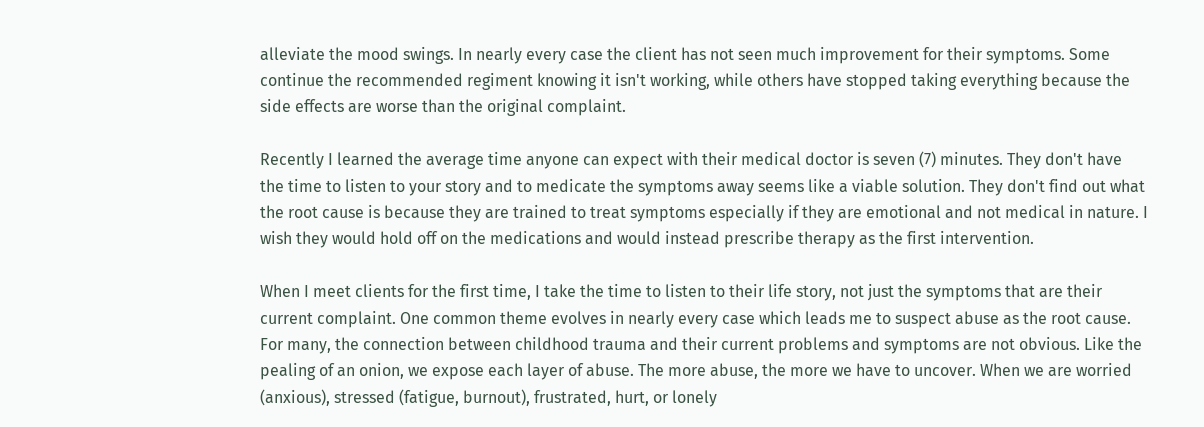alleviate the mood swings. In nearly every case the client has not seen much improvement for their symptoms. Some continue the recommended regiment knowing it isn't working, while others have stopped taking everything because the side effects are worse than the original complaint.

Recently I learned the average time anyone can expect with their medical doctor is seven (7) minutes. They don't have the time to listen to your story and to medicate the symptoms away seems like a viable solution. They don't find out what the root cause is because they are trained to treat symptoms especially if they are emotional and not medical in nature. I wish they would hold off on the medications and would instead prescribe therapy as the first intervention.

When I meet clients for the first time, I take the time to listen to their life story, not just the symptoms that are their current complaint. One common theme evolves in nearly every case which leads me to suspect abuse as the root cause. For many, the connection between childhood trauma and their current problems and symptoms are not obvious. Like the pealing of an onion, we expose each layer of abuse. The more abuse, the more we have to uncover. When we are worried (anxious), stressed (fatigue, burnout), frustrated, hurt, or lonely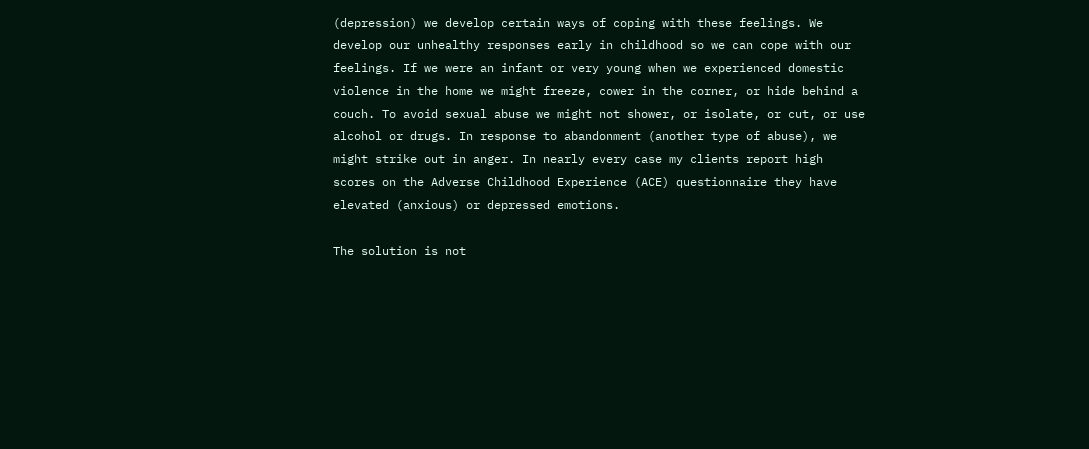(depression) we develop certain ways of coping with these feelings. We develop our unhealthy responses early in childhood so we can cope with our feelings. If we were an infant or very young when we experienced domestic violence in the home we might freeze, cower in the corner, or hide behind a couch. To avoid sexual abuse we might not shower, or isolate, or cut, or use alcohol or drugs. In response to abandonment (another type of abuse), we might strike out in anger. In nearly every case my clients report high scores on the Adverse Childhood Experience (ACE) questionnaire they have elevated (anxious) or depressed emotions.

The solution is not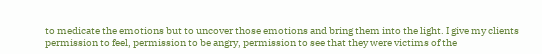to medicate the emotions but to uncover those emotions and bring them into the light. I give my clients permission to feel, permission to be angry, permission to see that they were victims of the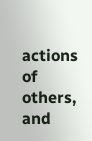actions of others, and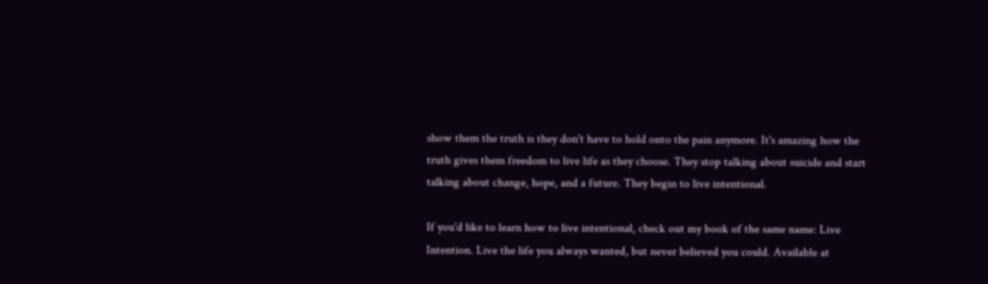show them the truth is they don't have to hold onto the pain anymore. It's amazing how the truth gives them freedom to live life as they choose. They stop talking about suicide and start talking about change, hope, and a future. They begin to live intentional.

If you'd like to learn how to live intentional, check out my book of the same name: Live Intention. Live the life you always wanted, but never believed you could. Available at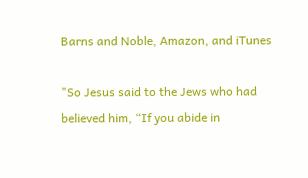Barns and Noble, Amazon, and iTunes

"So Jesus said to the Jews who had believed him, “If you abide in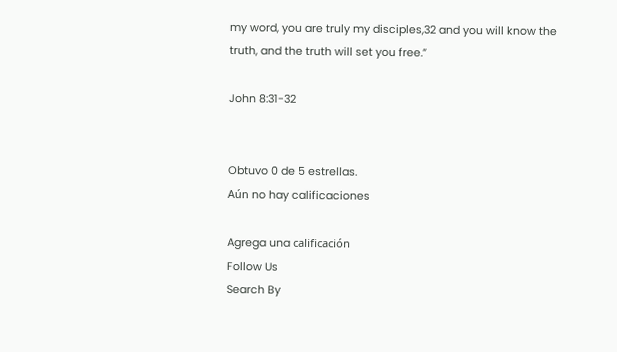my word, you are truly my disciples,32 and you will know the truth, and the truth will set you free.”

John 8:31-32


Obtuvo 0 de 5 estrellas.
Aún no hay calificaciones

Agrega una calificación
Follow Us
Search By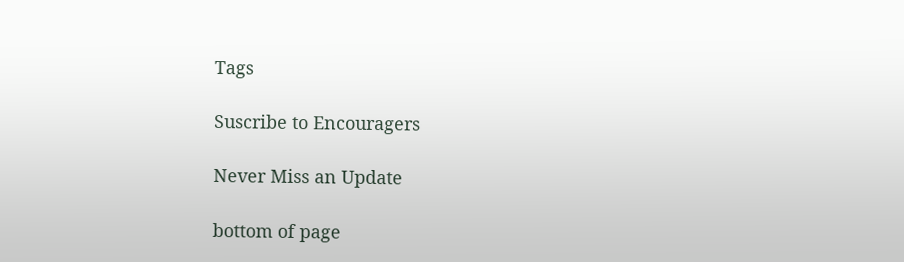Tags

Suscribe to Encouragers

Never Miss an Update

bottom of page